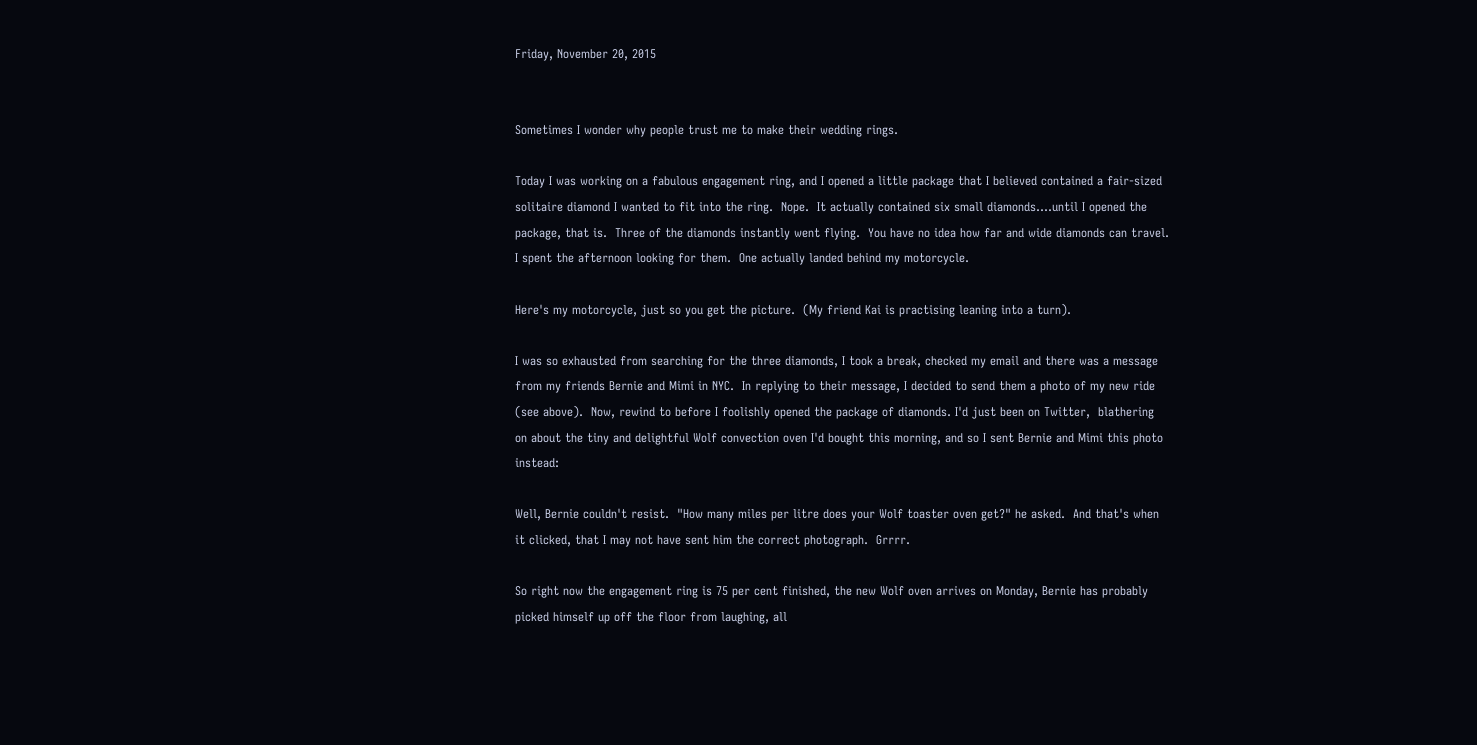Friday, November 20, 2015


Sometimes I wonder why people trust me to make their wedding rings.

Today I was working on a fabulous engagement ring, and I opened a little package that I believed contained a fair-sized solitaire diamond I wanted to fit into the ring.  Nope.  It actually contained six small diamonds....until I opened the package, that is.  Three of the diamonds instantly went flying.  You have no idea how far and wide diamonds can travel.  I spent the afternoon looking for them.  One actually landed behind my motorcycle.

Here's my motorcycle, just so you get the picture.  (My friend Kai is practising leaning into a turn).

I was so exhausted from searching for the three diamonds, I took a break, checked my email and there was a message from my friends Bernie and Mimi in NYC.  In replying to their message, I decided to send them a photo of my new ride (see above).  Now, rewind to before I foolishly opened the package of diamonds. I'd just been on Twitter,  blathering on about the tiny and delightful Wolf convection oven I'd bought this morning, and so I sent Bernie and Mimi this photo instead:

Well, Bernie couldn't resist.  "How many miles per litre does your Wolf toaster oven get?" he asked.  And that's when it clicked, that I may not have sent him the correct photograph.  Grrrr.

So right now the engagement ring is 75 per cent finished, the new Wolf oven arrives on Monday, Bernie has probably picked himself up off the floor from laughing, all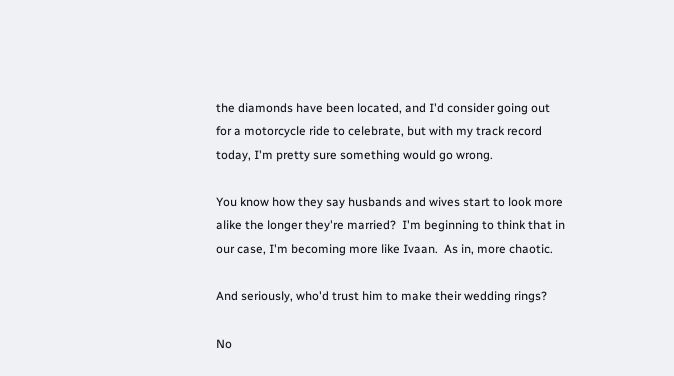the diamonds have been located, and I'd consider going out for a motorcycle ride to celebrate, but with my track record today, I'm pretty sure something would go wrong.

You know how they say husbands and wives start to look more alike the longer they're married?  I'm beginning to think that in our case, I'm becoming more like Ivaan.  As in, more chaotic.

And seriously, who'd trust him to make their wedding rings?

No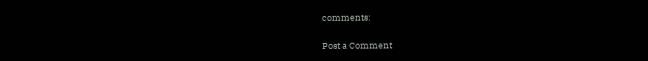comments:

Post a Comment